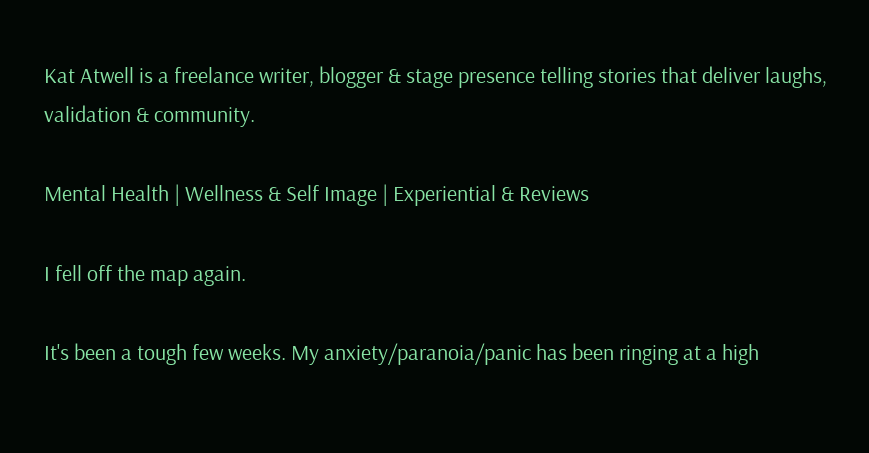Kat Atwell is a freelance writer, blogger & stage presence telling stories that deliver laughs, validation & community.

Mental Health | Wellness & Self Image | Experiential & Reviews

I fell off the map again.

It's been a tough few weeks. My anxiety/paranoia/panic has been ringing at a high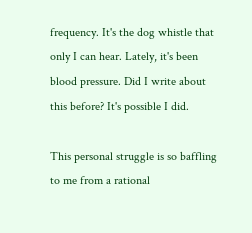frequency. It's the dog whistle that only I can hear. Lately, it's been blood pressure. Did I write about this before? It's possible I did.

This personal struggle is so baffling to me from a rational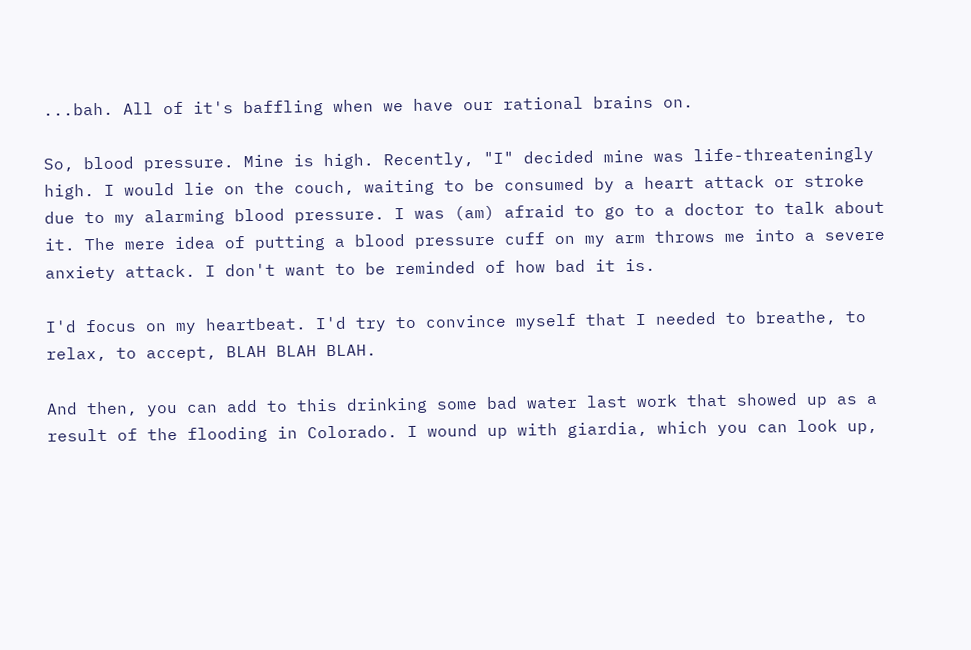...bah. All of it's baffling when we have our rational brains on.

So, blood pressure. Mine is high. Recently, "I" decided mine was life-threateningly high. I would lie on the couch, waiting to be consumed by a heart attack or stroke due to my alarming blood pressure. I was (am) afraid to go to a doctor to talk about it. The mere idea of putting a blood pressure cuff on my arm throws me into a severe anxiety attack. I don't want to be reminded of how bad it is.

I'd focus on my heartbeat. I'd try to convince myself that I needed to breathe, to relax, to accept, BLAH BLAH BLAH.

And then, you can add to this drinking some bad water last work that showed up as a result of the flooding in Colorado. I wound up with giardia, which you can look up,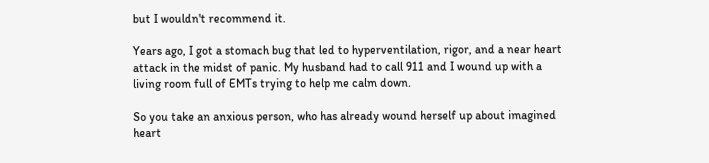but I wouldn't recommend it.

Years ago, I got a stomach bug that led to hyperventilation, rigor, and a near heart attack in the midst of panic. My husband had to call 911 and I wound up with a living room full of EMTs trying to help me calm down.

So you take an anxious person, who has already wound herself up about imagined heart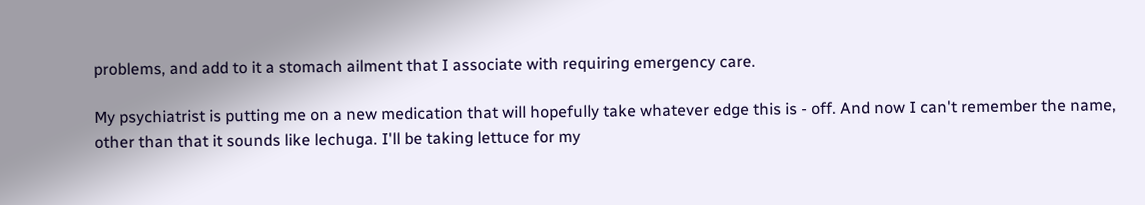problems, and add to it a stomach ailment that I associate with requiring emergency care.

My psychiatrist is putting me on a new medication that will hopefully take whatever edge this is - off. And now I can't remember the name, other than that it sounds like lechuga. I'll be taking lettuce for my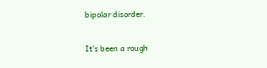bipolar disorder.

It's been a rough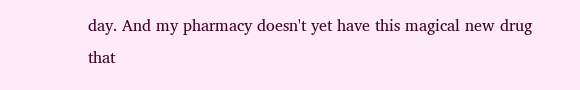day. And my pharmacy doesn't yet have this magical new drug that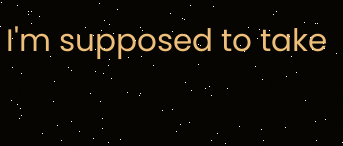I'm supposed to take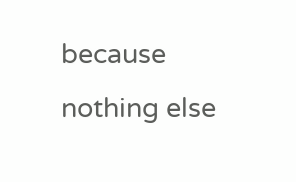because nothing else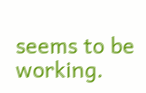seems to be working.